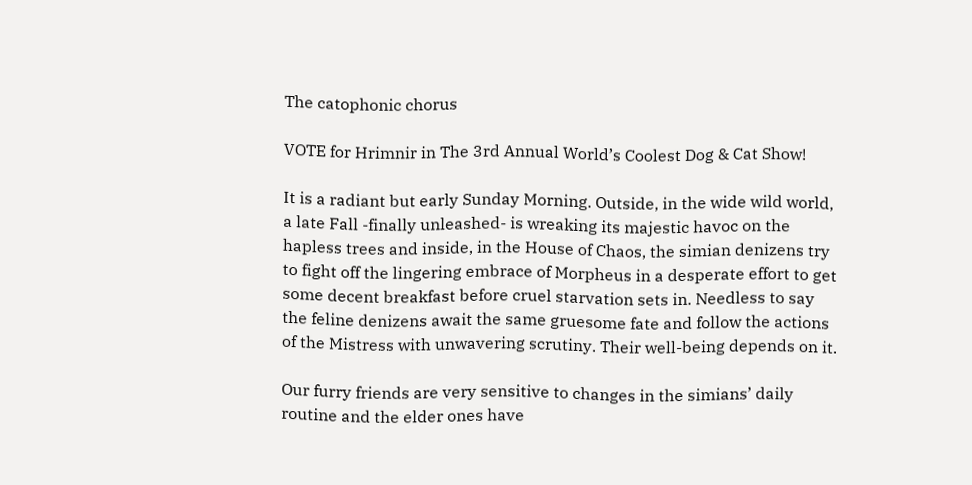The catophonic chorus

VOTE for Hrimnir in The 3rd Annual World’s Coolest Dog & Cat Show!

It is a radiant but early Sunday Morning. Outside, in the wide wild world, a late Fall -finally unleashed- is wreaking its majestic havoc on the hapless trees and inside, in the House of Chaos, the simian denizens try to fight off the lingering embrace of Morpheus in a desperate effort to get some decent breakfast before cruel starvation sets in. Needless to say the feline denizens await the same gruesome fate and follow the actions of the Mistress with unwavering scrutiny. Their well-being depends on it.

Our furry friends are very sensitive to changes in the simians’ daily routine and the elder ones have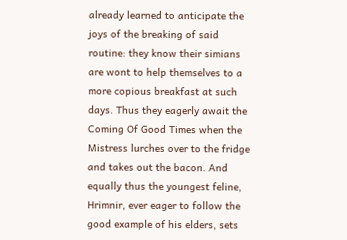already learned to anticipate the joys of the breaking of said routine: they know their simians are wont to help themselves to a more copious breakfast at such days. Thus they eagerly await the Coming Of Good Times when the Mistress lurches over to the fridge and takes out the bacon. And equally thus the youngest feline, Hrimnir, ever eager to follow the good example of his elders, sets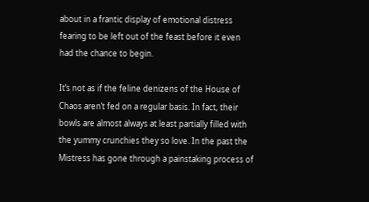about in a frantic display of emotional distress fearing to be left out of the feast before it even had the chance to begin.

It’s not as if the feline denizens of the House of Chaos aren’t fed on a regular basis. In fact, their bowls are almost always at least partially filled with the yummy crunchies they so love. In the past the Mistress has gone through a painstaking process of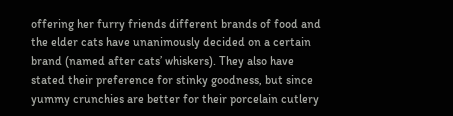offering her furry friends different brands of food and the elder cats have unanimously decided on a certain brand (named after cats’ whiskers). They also have stated their preference for stinky goodness, but since yummy crunchies are better for their porcelain cutlery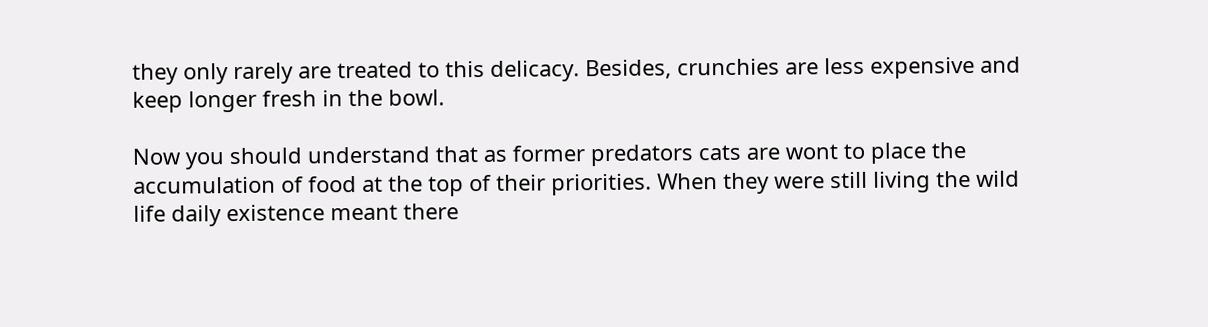they only rarely are treated to this delicacy. Besides, crunchies are less expensive and keep longer fresh in the bowl.

Now you should understand that as former predators cats are wont to place the accumulation of food at the top of their priorities. When they were still living the wild life daily existence meant there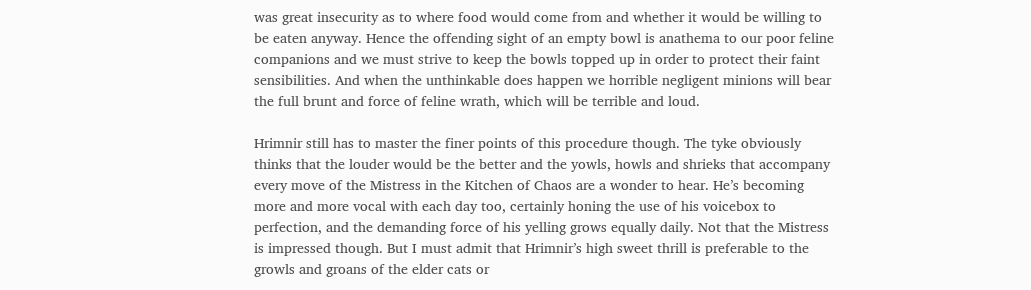was great insecurity as to where food would come from and whether it would be willing to be eaten anyway. Hence the offending sight of an empty bowl is anathema to our poor feline companions and we must strive to keep the bowls topped up in order to protect their faint sensibilities. And when the unthinkable does happen we horrible negligent minions will bear the full brunt and force of feline wrath, which will be terrible and loud.

Hrimnir still has to master the finer points of this procedure though. The tyke obviously thinks that the louder would be the better and the yowls, howls and shrieks that accompany every move of the Mistress in the Kitchen of Chaos are a wonder to hear. He’s becoming more and more vocal with each day too, certainly honing the use of his voicebox to perfection, and the demanding force of his yelling grows equally daily. Not that the Mistress is impressed though. But I must admit that Hrimnir’s high sweet thrill is preferable to the growls and groans of the elder cats or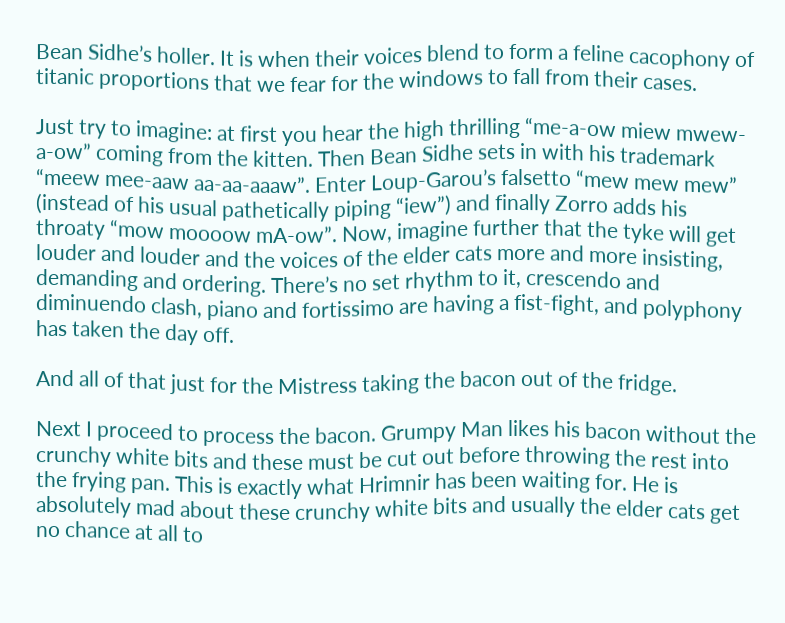Bean Sidhe’s holler. It is when their voices blend to form a feline cacophony of titanic proportions that we fear for the windows to fall from their cases.

Just try to imagine: at first you hear the high thrilling “me-a-ow miew mwew-a-ow” coming from the kitten. Then Bean Sidhe sets in with his trademark “meew mee-aaw aa-aa-aaaw”. Enter Loup-Garou’s falsetto “mew mew mew” (instead of his usual pathetically piping “iew”) and finally Zorro adds his throaty “mow moooow mA-ow”. Now, imagine further that the tyke will get louder and louder and the voices of the elder cats more and more insisting, demanding and ordering. There’s no set rhythm to it, crescendo and diminuendo clash, piano and fortissimo are having a fist-fight, and polyphony has taken the day off.

And all of that just for the Mistress taking the bacon out of the fridge.

Next I proceed to process the bacon. Grumpy Man likes his bacon without the crunchy white bits and these must be cut out before throwing the rest into the frying pan. This is exactly what Hrimnir has been waiting for. He is absolutely mad about these crunchy white bits and usually the elder cats get no chance at all to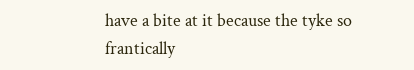have a bite at it because the tyke so frantically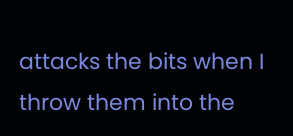attacks the bits when I throw them into the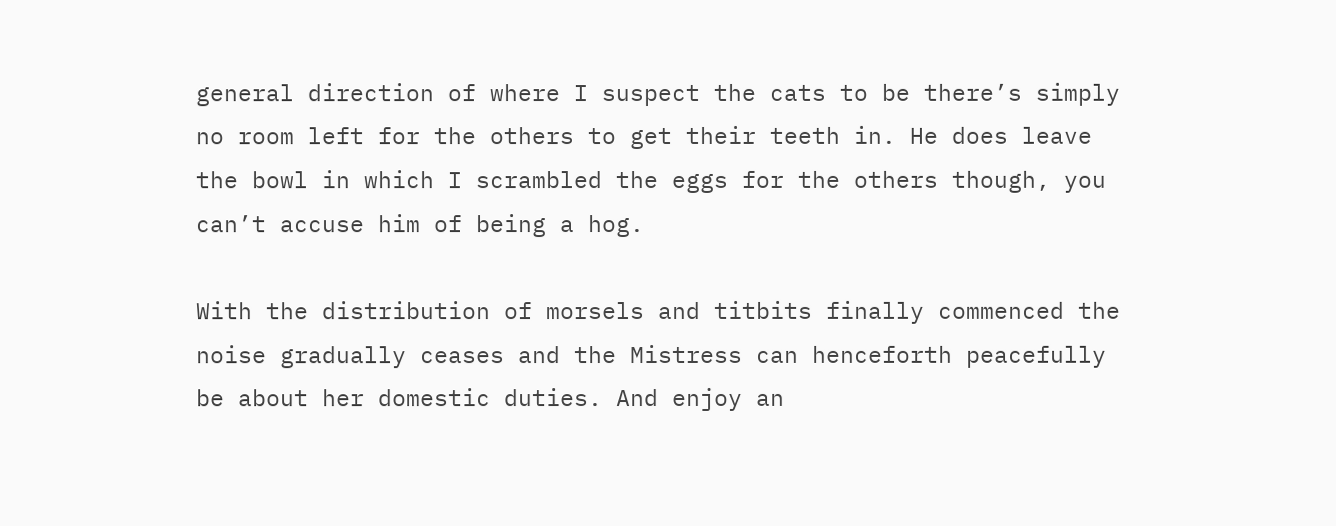general direction of where I suspect the cats to be there’s simply no room left for the others to get their teeth in. He does leave the bowl in which I scrambled the eggs for the others though, you can’t accuse him of being a hog.

With the distribution of morsels and titbits finally commenced the noise gradually ceases and the Mistress can henceforth peacefully be about her domestic duties. And enjoy an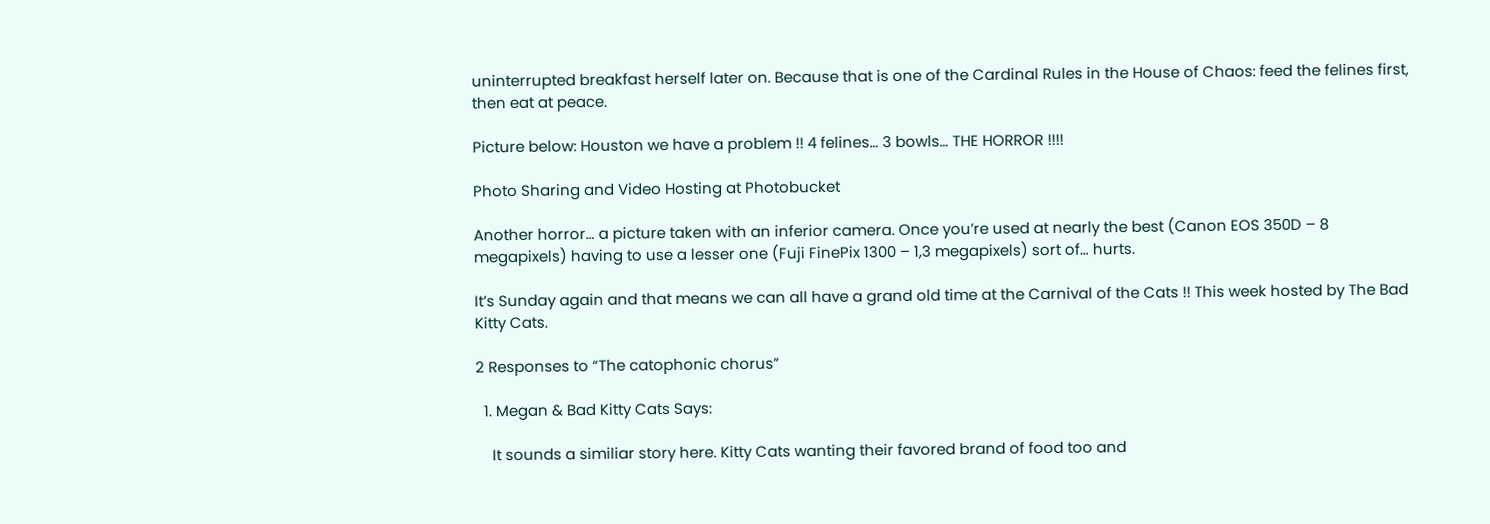uninterrupted breakfast herself later on. Because that is one of the Cardinal Rules in the House of Chaos: feed the felines first, then eat at peace.

Picture below: Houston we have a problem !! 4 felines… 3 bowls… THE HORROR !!!!

Photo Sharing and Video Hosting at Photobucket

Another horror… a picture taken with an inferior camera. Once you’re used at nearly the best (Canon EOS 350D – 8 megapixels) having to use a lesser one (Fuji FinePix 1300 – 1,3 megapixels) sort of… hurts.

It’s Sunday again and that means we can all have a grand old time at the Carnival of the Cats !! This week hosted by The Bad Kitty Cats.

2 Responses to “The catophonic chorus”

  1. Megan & Bad Kitty Cats Says:

    It sounds a similiar story here. Kitty Cats wanting their favored brand of food too and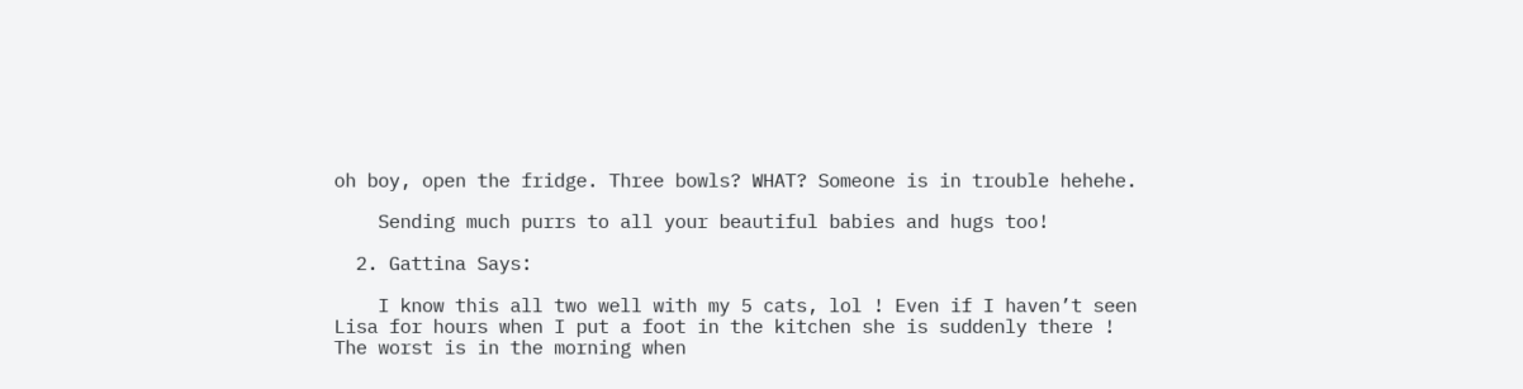oh boy, open the fridge. Three bowls? WHAT? Someone is in trouble hehehe.

    Sending much purrs to all your beautiful babies and hugs too!

  2. Gattina Says:

    I know this all two well with my 5 cats, lol ! Even if I haven’t seen Lisa for hours when I put a foot in the kitchen she is suddenly there ! The worst is in the morning when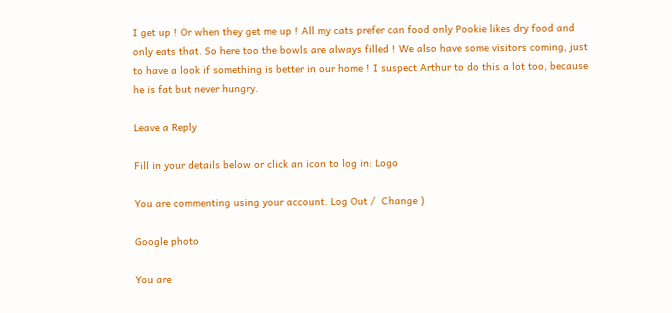I get up ! Or when they get me up ! All my cats prefer can food only Pookie likes dry food and only eats that. So here too the bowls are always filled ! We also have some visitors coming, just to have a look if something is better in our home ! I suspect Arthur to do this a lot too, because he is fat but never hungry.

Leave a Reply

Fill in your details below or click an icon to log in: Logo

You are commenting using your account. Log Out /  Change )

Google photo

You are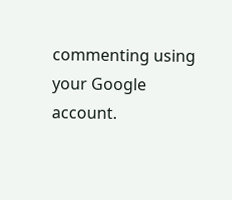commenting using your Google account.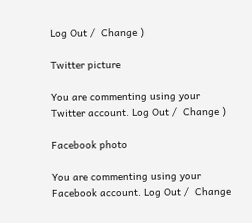Log Out /  Change )

Twitter picture

You are commenting using your Twitter account. Log Out /  Change )

Facebook photo

You are commenting using your Facebook account. Log Out /  Change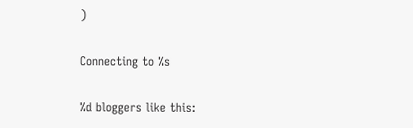)

Connecting to %s

%d bloggers like this: